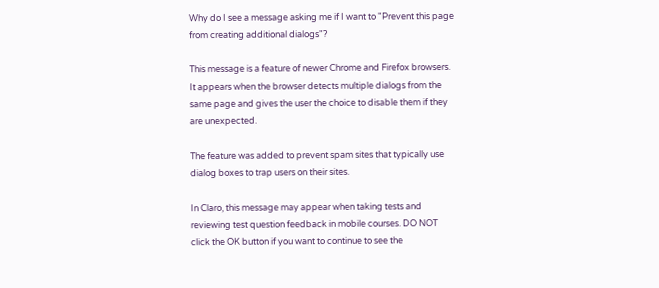Why do I see a message asking me if I want to "Prevent this page from creating additional dialogs"?

This message is a feature of newer Chrome and Firefox browsers. It appears when the browser detects multiple dialogs from the same page and gives the user the choice to disable them if they are unexpected.

The feature was added to prevent spam sites that typically use dialog boxes to trap users on their sites.

In Claro, this message may appear when taking tests and reviewing test question feedback in mobile courses. DO NOT click the OK button if you want to continue to see the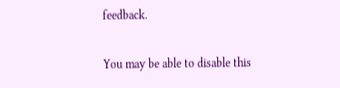feedback.

You may be able to disable this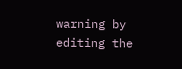warning by editing the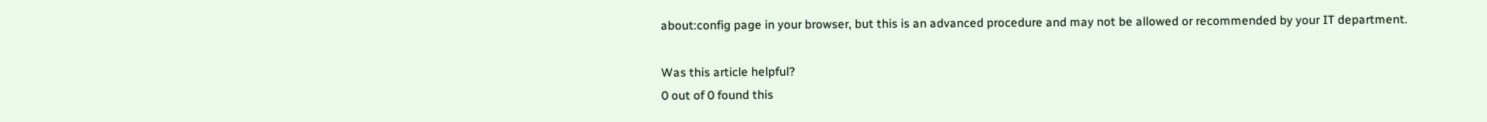about:config page in your browser, but this is an advanced procedure and may not be allowed or recommended by your IT department.

Was this article helpful?
0 out of 0 found this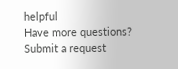helpful
Have more questions? Submit a request